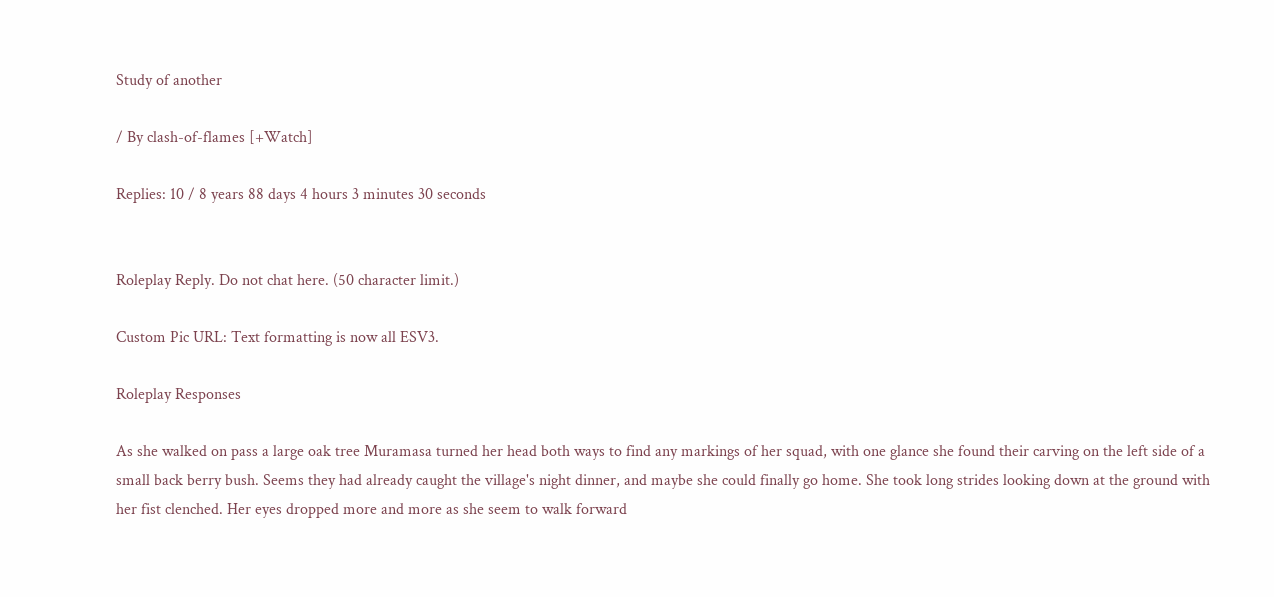Study of another

/ By clash-of-flames [+Watch]

Replies: 10 / 8 years 88 days 4 hours 3 minutes 30 seconds


Roleplay Reply. Do not chat here. (50 character limit.)

Custom Pic URL: Text formatting is now all ESV3.

Roleplay Responses

As she walked on pass a large oak tree Muramasa turned her head both ways to find any markings of her squad, with one glance she found their carving on the left side of a small back berry bush. Seems they had already caught the village's night dinner, and maybe she could finally go home. She took long strides looking down at the ground with her fist clenched. Her eyes dropped more and more as she seem to walk forward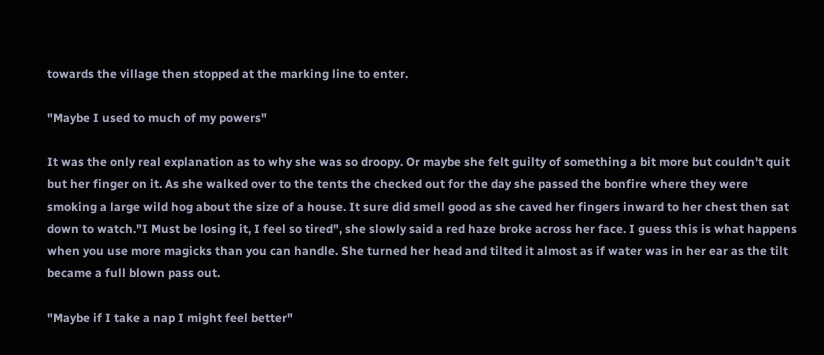towards the village then stopped at the marking line to enter.

"Maybe I used to much of my powers"

It was the only real explanation as to why she was so droopy. Or maybe she felt guilty of something a bit more but couldn't quit but her finger on it. As she walked over to the tents the checked out for the day she passed the bonfire where they were smoking a large wild hog about the size of a house. It sure did smell good as she caved her fingers inward to her chest then sat down to watch."I Must be losing it, I feel so tired", she slowly said a red haze broke across her face. I guess this is what happens when you use more magicks than you can handle. She turned her head and tilted it almost as if water was in her ear as the tilt became a full blown pass out.

"Maybe if I take a nap I might feel better"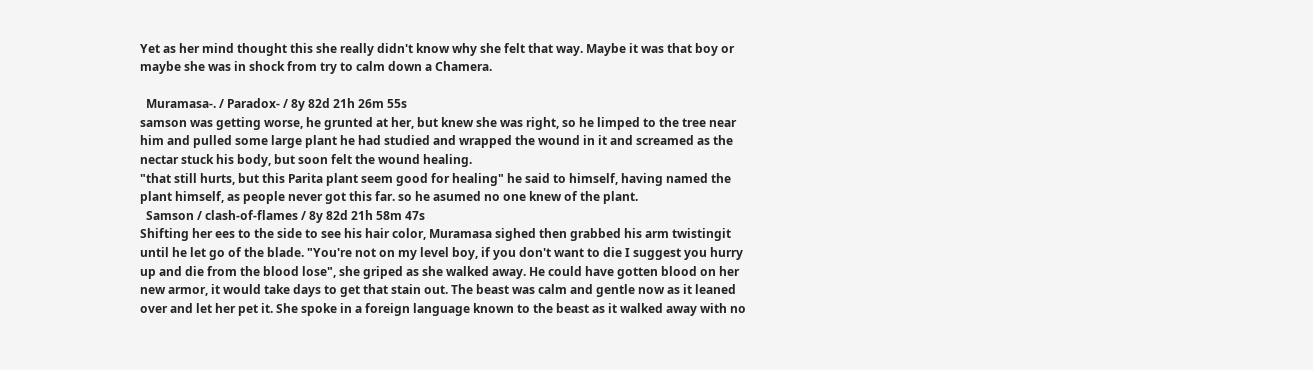Yet as her mind thought this she really didn't know why she felt that way. Maybe it was that boy or maybe she was in shock from try to calm down a Chamera.

  Muramasa-. / Paradox- / 8y 82d 21h 26m 55s
samson was getting worse, he grunted at her, but knew she was right, so he limped to the tree near him and pulled some large plant he had studied and wrapped the wound in it and screamed as the nectar stuck his body, but soon felt the wound healing.
"that still hurts, but this Parita plant seem good for healing" he said to himself, having named the plant himself, as people never got this far. so he asumed no one knew of the plant.
  Samson / clash-of-flames / 8y 82d 21h 58m 47s
Shifting her ees to the side to see his hair color, Muramasa sighed then grabbed his arm twistingit until he let go of the blade. "You're not on my level boy, if you don't want to die I suggest you hurry up and die from the blood lose", she griped as she walked away. He could have gotten blood on her new armor, it would take days to get that stain out. The beast was calm and gentle now as it leaned over and let her pet it. She spoke in a foreign language known to the beast as it walked away with no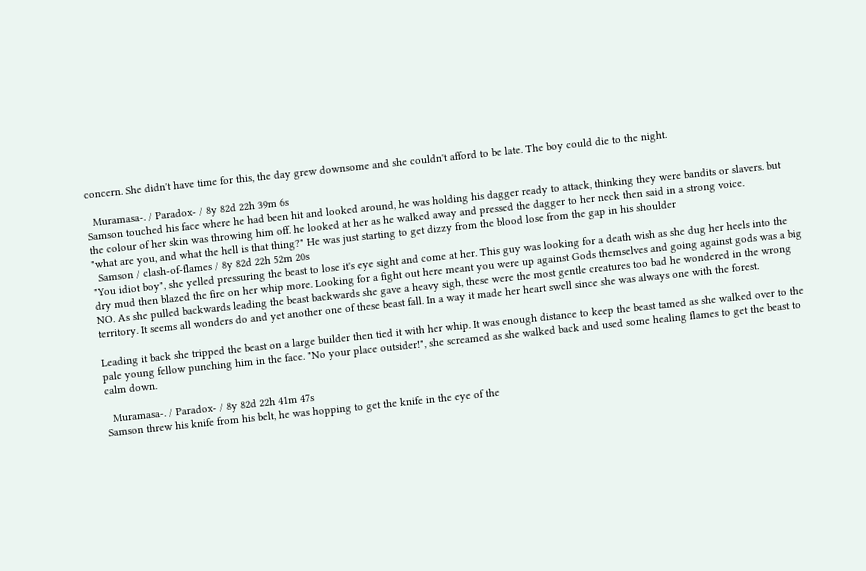concern. She didn't have time for this, the day grew downsome and she couldn't afford to be late. The boy could die to the night.

  Muramasa-. / Paradox- / 8y 82d 22h 39m 6s
Samson touched his face where he had been hit and looked around, he was holding his dagger ready to attack, thinking they were bandits or slavers. but the colour of her skin was throwing him off. he looked at her as he walked away and pressed the dagger to her neck then said in a strong voice.
"what are you, and what the hell is that thing?" He was just starting to get dizzy from the blood lose from the gap in his shoulder
  Samson / clash-of-flames / 8y 82d 22h 52m 20s
"You idiot boy", she yelled pressuring the beast to lose it's eye sight and come at her. This guy was looking for a death wish as she dug her heels into the dry mud then blazed the fire on her whip more. Looking for a fight out here meant you were up against Gods themselves and going against gods was a big NO. As she pulled backwards leading the beast backwards she gave a heavy sigh, these were the most gentle creatures too bad he wondered in the wrong territory. It seems all wonders do and yet another one of these beast fall. In a way it made her heart swell since she was always one with the forest.

Leading it back she tripped the beast on a large builder then tied it with her whip. It was enough distance to keep the beast tamed as she walked over to the pale young fellow punching him in the face. "No your place outsider!", she screamed as she walked back and used some healing flames to get the beast to calm down.

  Muramasa-. / Paradox- / 8y 82d 22h 41m 47s
Samson threw his knife from his belt, he was hopping to get the knife in the eye of the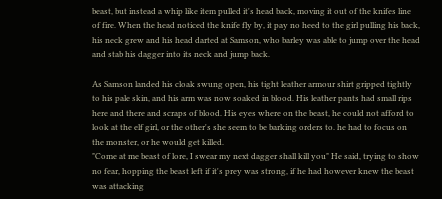beast, but instead a whip like item pulled it's head back, moving it out of the knifes line of fire. When the head noticed the knife fly by, it pay no heed to the girl pulling his back, his neck grew and his head darted at Samson, who barley was able to jump over the head and stab his dagger into its neck and jump back.

As Samson landed his cloak swung open, his tight leather armour shirt gripped tightly to his pale skin, and his arm was now soaked in blood. His leather pants had small rips here and there and scraps of blood. His eyes where on the beast, he could not afford to look at the elf girl, or the other's she seem to be barking orders to. he had to focus on the monster, or he would get killed.
"Come at me beast of lore, I swear my next dagger shall kill you" He said, trying to show no fear, hopping the beast left if it's prey was strong, if he had however knew the beast was attacking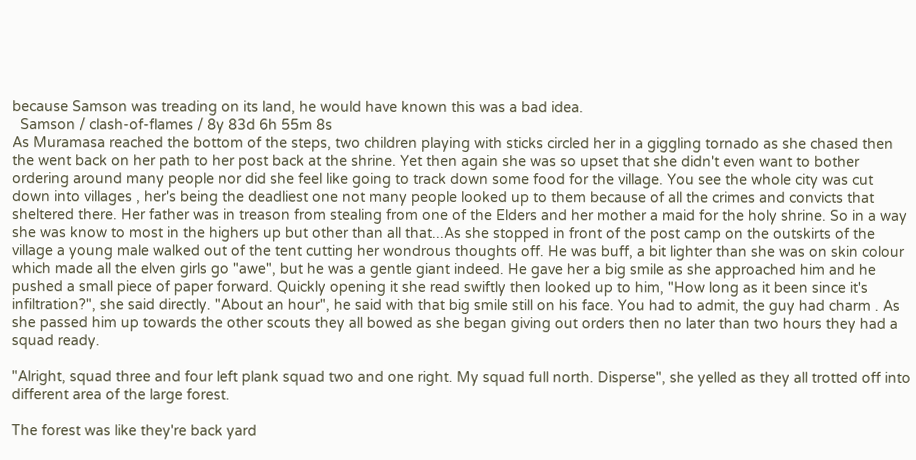because Samson was treading on its land, he would have known this was a bad idea.
  Samson / clash-of-flames / 8y 83d 6h 55m 8s
As Muramasa reached the bottom of the steps, two children playing with sticks circled her in a giggling tornado as she chased then the went back on her path to her post back at the shrine. Yet then again she was so upset that she didn't even want to bother ordering around many people nor did she feel like going to track down some food for the village. You see the whole city was cut down into villages , her's being the deadliest one not many people looked up to them because of all the crimes and convicts that sheltered there. Her father was in treason from stealing from one of the Elders and her mother a maid for the holy shrine. So in a way she was know to most in the highers up but other than all that...As she stopped in front of the post camp on the outskirts of the village a young male walked out of the tent cutting her wondrous thoughts off. He was buff, a bit lighter than she was on skin colour which made all the elven girls go "awe", but he was a gentle giant indeed. He gave her a big smile as she approached him and he pushed a small piece of paper forward. Quickly opening it she read swiftly then looked up to him, "How long as it been since it's infiltration?", she said directly. "About an hour", he said with that big smile still on his face. You had to admit, the guy had charm . As she passed him up towards the other scouts they all bowed as she began giving out orders then no later than two hours they had a squad ready.

"Alright, squad three and four left plank squad two and one right. My squad full north. Disperse", she yelled as they all trotted off into different area of the large forest.

The forest was like they're back yard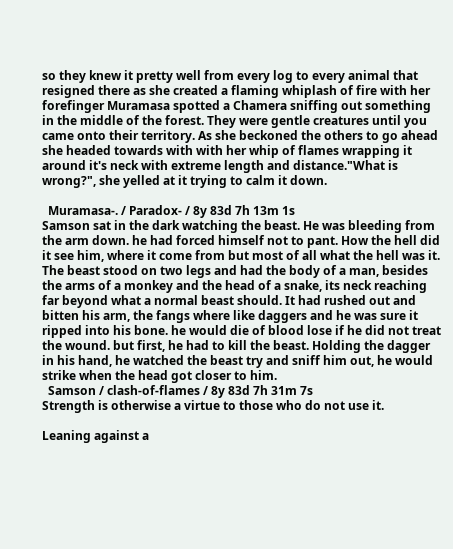so they knew it pretty well from every log to every animal that resigned there as she created a flaming whiplash of fire with her forefinger Muramasa spotted a Chamera sniffing out something in the middle of the forest. They were gentle creatures until you came onto their territory. As she beckoned the others to go ahead she headed towards with with her whip of flames wrapping it around it's neck with extreme length and distance."What is wrong?", she yelled at it trying to calm it down.

  Muramasa-. / Paradox- / 8y 83d 7h 13m 1s
Samson sat in the dark watching the beast. He was bleeding from the arm down. he had forced himself not to pant. How the hell did it see him, where it come from but most of all what the hell was it. The beast stood on two legs and had the body of a man, besides the arms of a monkey and the head of a snake, its neck reaching far beyond what a normal beast should. It had rushed out and bitten his arm, the fangs where like daggers and he was sure it ripped into his bone. he would die of blood lose if he did not treat the wound. but first, he had to kill the beast. Holding the dagger in his hand, he watched the beast try and sniff him out, he would strike when the head got closer to him.
  Samson / clash-of-flames / 8y 83d 7h 31m 7s
Strength is otherwise a virtue to those who do not use it.

Leaning against a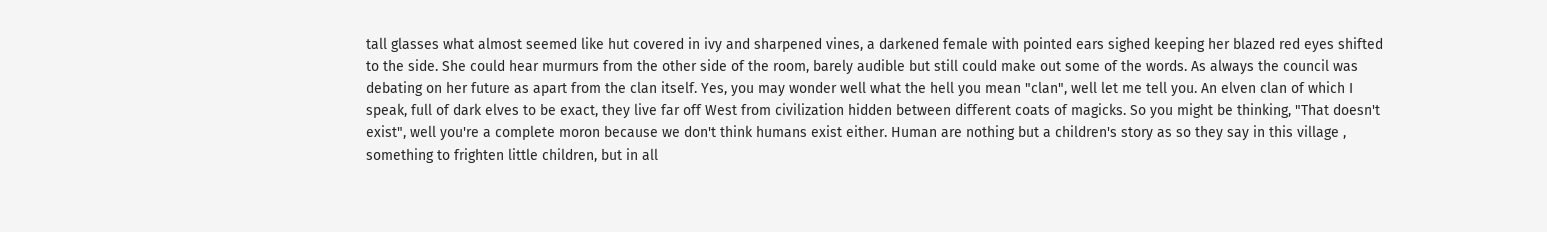tall glasses what almost seemed like hut covered in ivy and sharpened vines, a darkened female with pointed ears sighed keeping her blazed red eyes shifted to the side. She could hear murmurs from the other side of the room, barely audible but still could make out some of the words. As always the council was debating on her future as apart from the clan itself. Yes, you may wonder well what the hell you mean "clan", well let me tell you. An elven clan of which I speak, full of dark elves to be exact, they live far off West from civilization hidden between different coats of magicks. So you might be thinking, "That doesn't exist", well you're a complete moron because we don't think humans exist either. Human are nothing but a children's story as so they say in this village , something to frighten little children, but in all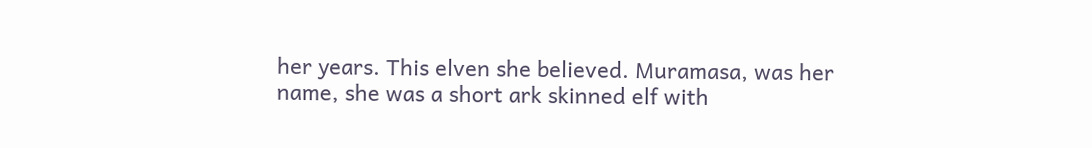her years. This elven she believed. Muramasa, was her name, she was a short ark skinned elf with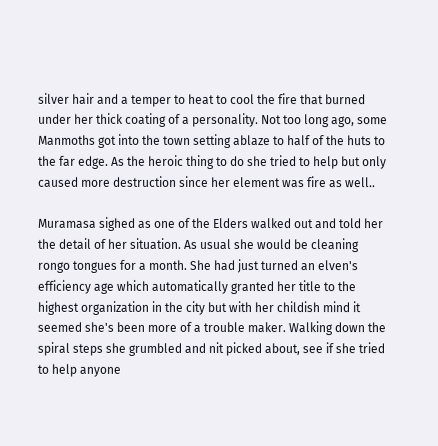silver hair and a temper to heat to cool the fire that burned under her thick coating of a personality. Not too long ago, some Manmoths got into the town setting ablaze to half of the huts to the far edge. As the heroic thing to do she tried to help but only caused more destruction since her element was fire as well..

Muramasa sighed as one of the Elders walked out and told her the detail of her situation. As usual she would be cleaning rongo tongues for a month. She had just turned an elven's efficiency age which automatically granted her title to the highest organization in the city but with her childish mind it seemed she's been more of a trouble maker. Walking down the spiral steps she grumbled and nit picked about, see if she tried to help anyone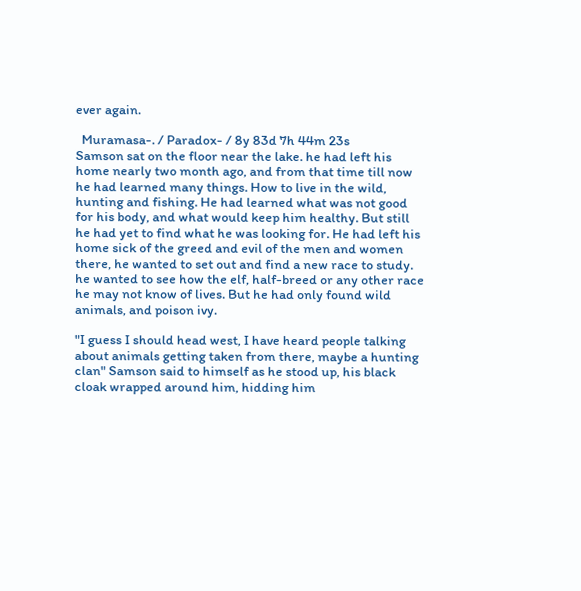ever again.

  Muramasa-. / Paradox- / 8y 83d 7h 44m 23s
Samson sat on the floor near the lake. he had left his home nearly two month ago, and from that time till now he had learned many things. How to live in the wild, hunting and fishing. He had learned what was not good for his body, and what would keep him healthy. But still he had yet to find what he was looking for. He had left his home sick of the greed and evil of the men and women there, he wanted to set out and find a new race to study. he wanted to see how the elf, half-breed or any other race he may not know of lives. But he had only found wild animals, and poison ivy.

"I guess I should head west, I have heard people talking about animals getting taken from there, maybe a hunting clan" Samson said to himself as he stood up, his black cloak wrapped around him, hidding him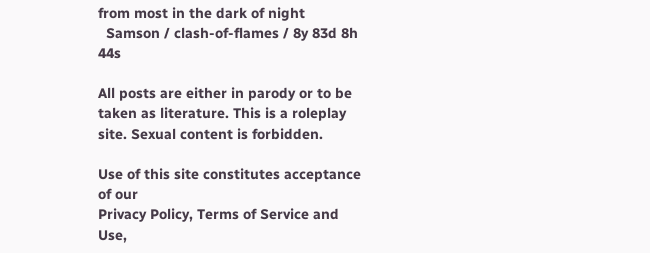from most in the dark of night
  Samson / clash-of-flames / 8y 83d 8h 44s

All posts are either in parody or to be taken as literature. This is a roleplay site. Sexual content is forbidden.

Use of this site constitutes acceptance of our
Privacy Policy, Terms of Service and Use,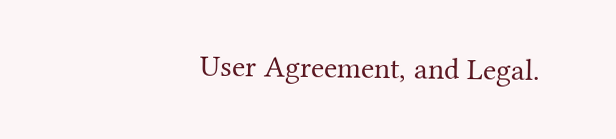User Agreement, and Legal.